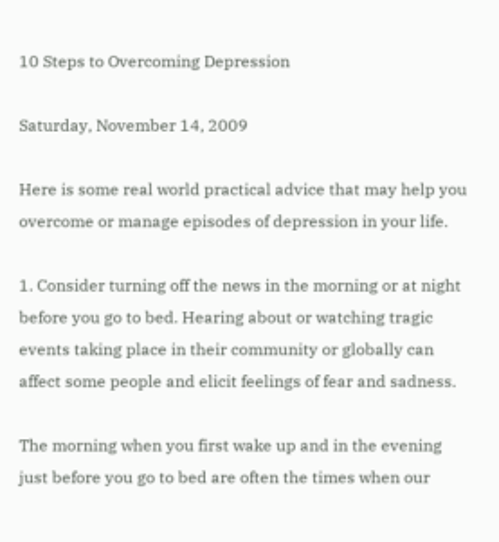10 Steps to Overcoming Depression

Saturday, November 14, 2009

Here is some real world practical advice that may help you overcome or manage episodes of depression in your life.

1. Consider turning off the news in the morning or at night before you go to bed. Hearing about or watching tragic events taking place in their community or globally can affect some people and elicit feelings of fear and sadness.

The morning when you first wake up and in the evening just before you go to bed are often the times when our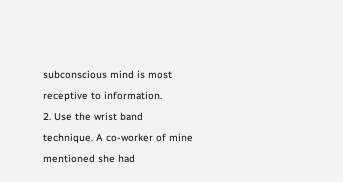subconscious mind is most receptive to information.
2. Use the wrist band technique. A co-worker of mine mentioned she had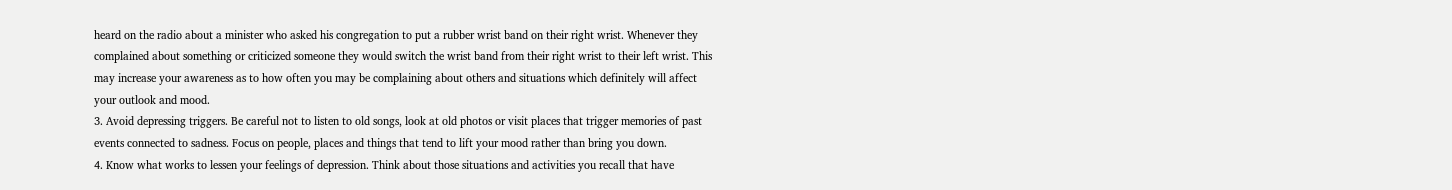heard on the radio about a minister who asked his congregation to put a rubber wrist band on their right wrist. Whenever they complained about something or criticized someone they would switch the wrist band from their right wrist to their left wrist. This may increase your awareness as to how often you may be complaining about others and situations which definitely will affect your outlook and mood.
3. Avoid depressing triggers. Be careful not to listen to old songs, look at old photos or visit places that trigger memories of past events connected to sadness. Focus on people, places and things that tend to lift your mood rather than bring you down.
4. Know what works to lessen your feelings of depression. Think about those situations and activities you recall that have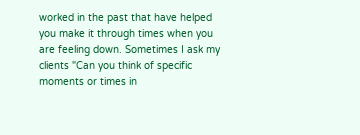worked in the past that have helped you make it through times when you are feeling down. Sometimes I ask my clients "Can you think of specific moments or times in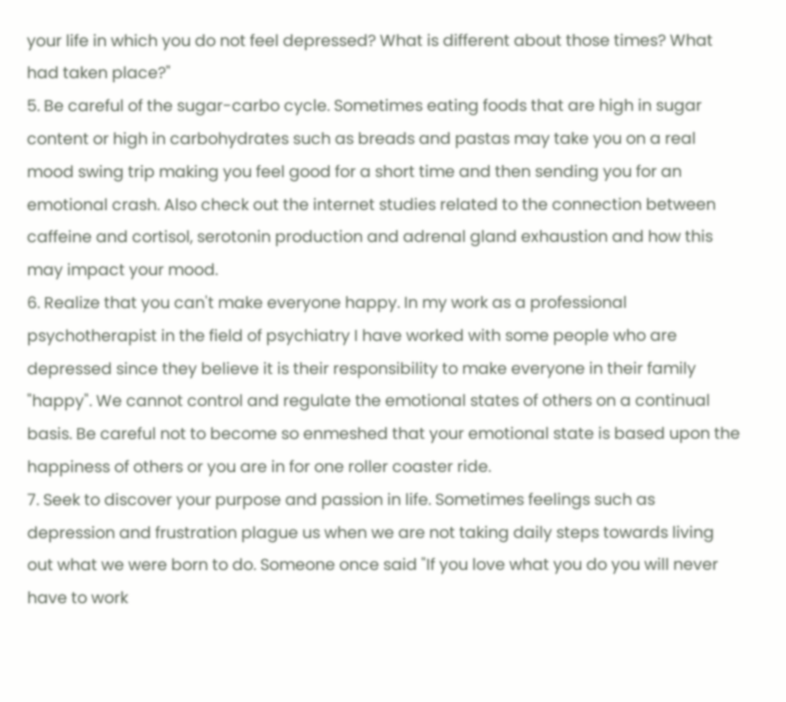your life in which you do not feel depressed? What is different about those times? What had taken place?"
5. Be careful of the sugar-carbo cycle. Sometimes eating foods that are high in sugar content or high in carbohydrates such as breads and pastas may take you on a real mood swing trip making you feel good for a short time and then sending you for an emotional crash. Also check out the internet studies related to the connection between caffeine and cortisol, serotonin production and adrenal gland exhaustion and how this may impact your mood.
6. Realize that you can't make everyone happy. In my work as a professional psychotherapist in the field of psychiatry I have worked with some people who are depressed since they believe it is their responsibility to make everyone in their family "happy". We cannot control and regulate the emotional states of others on a continual basis. Be careful not to become so enmeshed that your emotional state is based upon the happiness of others or you are in for one roller coaster ride.
7. Seek to discover your purpose and passion in life. Sometimes feelings such as depression and frustration plague us when we are not taking daily steps towards living out what we were born to do. Someone once said "If you love what you do you will never have to work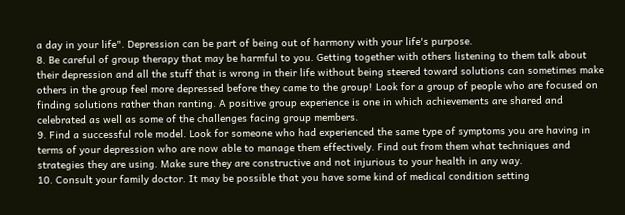a day in your life". Depression can be part of being out of harmony with your life's purpose.
8. Be careful of group therapy that may be harmful to you. Getting together with others listening to them talk about their depression and all the stuff that is wrong in their life without being steered toward solutions can sometimes make others in the group feel more depressed before they came to the group! Look for a group of people who are focused on finding solutions rather than ranting. A positive group experience is one in which achievements are shared and celebrated as well as some of the challenges facing group members.
9. Find a successful role model. Look for someone who had experienced the same type of symptoms you are having in terms of your depression who are now able to manage them effectively. Find out from them what techniques and strategies they are using. Make sure they are constructive and not injurious to your health in any way.
10. Consult your family doctor. It may be possible that you have some kind of medical condition setting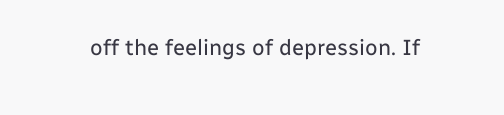off the feelings of depression. If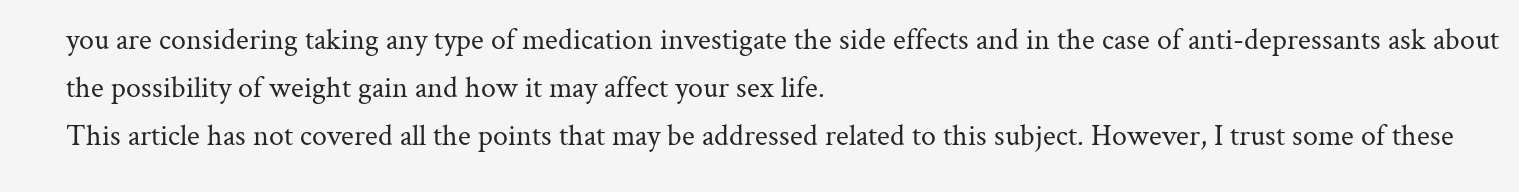you are considering taking any type of medication investigate the side effects and in the case of anti-depressants ask about the possibility of weight gain and how it may affect your sex life.
This article has not covered all the points that may be addressed related to this subject. However, I trust some of these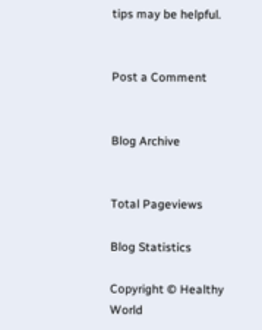tips may be helpful.


Post a Comment


Blog Archive


Total Pageviews

Blog Statistics

Copyright © Healthy World